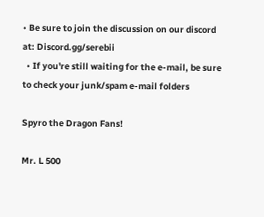• Be sure to join the discussion on our discord at: Discord.gg/serebii
  • If you're still waiting for the e-mail, be sure to check your junk/spam e-mail folders

Spyro the Dragon Fans!

Mr. L 500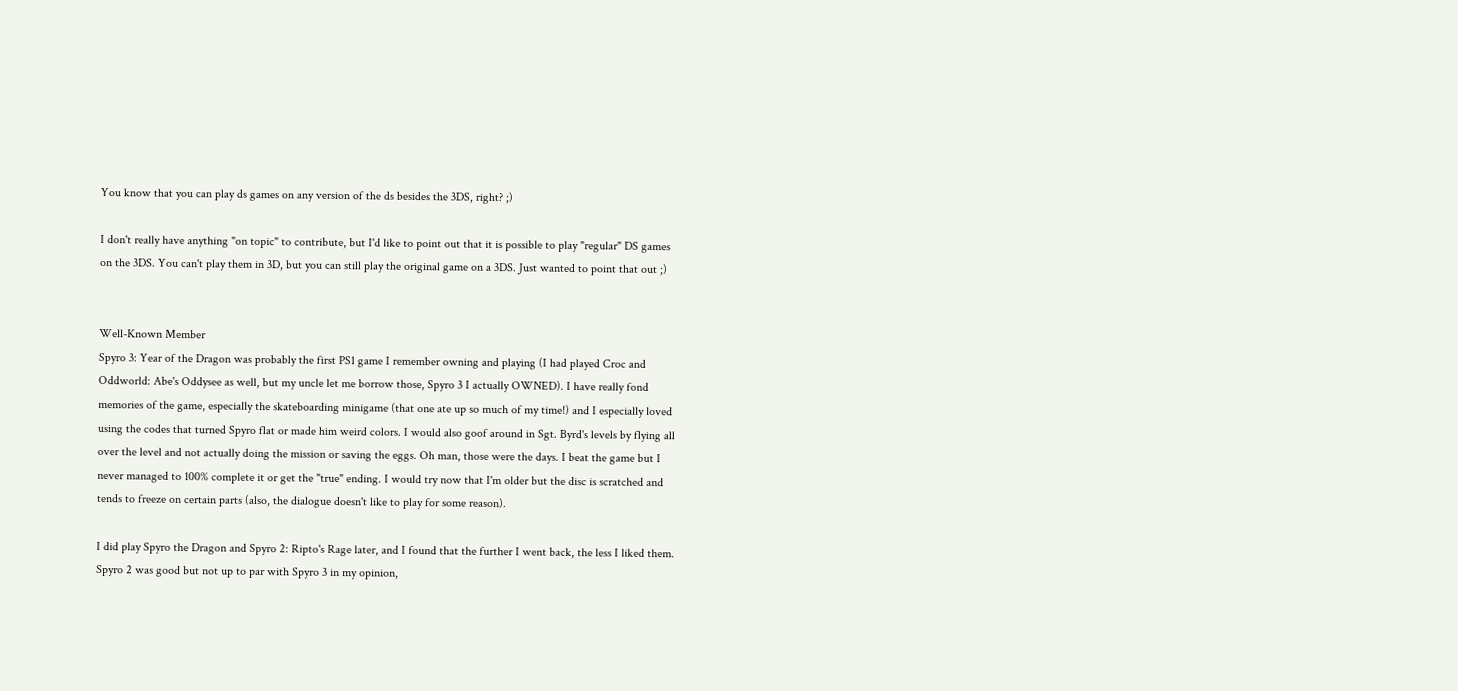You know that you can play ds games on any version of the ds besides the 3DS, right? ;)

I don't really have anything "on topic" to contribute, but I'd like to point out that it is possible to play "regular" DS games on the 3DS. You can't play them in 3D, but you can still play the original game on a 3DS. Just wanted to point that out ;)


Well-Known Member
Spyro 3: Year of the Dragon was probably the first PS1 game I remember owning and playing (I had played Croc and Oddworld: Abe's Oddysee as well, but my uncle let me borrow those, Spyro 3 I actually OWNED). I have really fond memories of the game, especially the skateboarding minigame (that one ate up so much of my time!) and I especially loved using the codes that turned Spyro flat or made him weird colors. I would also goof around in Sgt. Byrd's levels by flying all over the level and not actually doing the mission or saving the eggs. Oh man, those were the days. I beat the game but I never managed to 100% complete it or get the "true" ending. I would try now that I'm older but the disc is scratched and tends to freeze on certain parts (also, the dialogue doesn't like to play for some reason).

I did play Spyro the Dragon and Spyro 2: Ripto's Rage later, and I found that the further I went back, the less I liked them. Spyro 2 was good but not up to par with Spyro 3 in my opinion,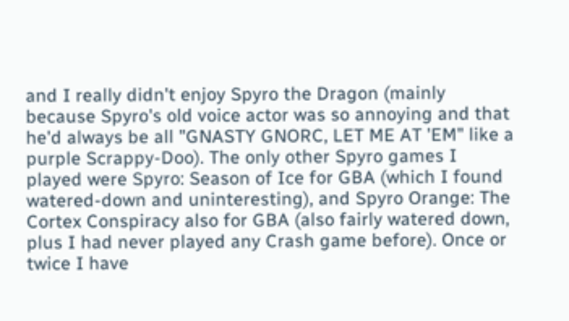and I really didn't enjoy Spyro the Dragon (mainly because Spyro's old voice actor was so annoying and that he'd always be all "GNASTY GNORC, LET ME AT 'EM" like a purple Scrappy-Doo). The only other Spyro games I played were Spyro: Season of Ice for GBA (which I found watered-down and uninteresting), and Spyro Orange: The Cortex Conspiracy also for GBA (also fairly watered down, plus I had never played any Crash game before). Once or twice I have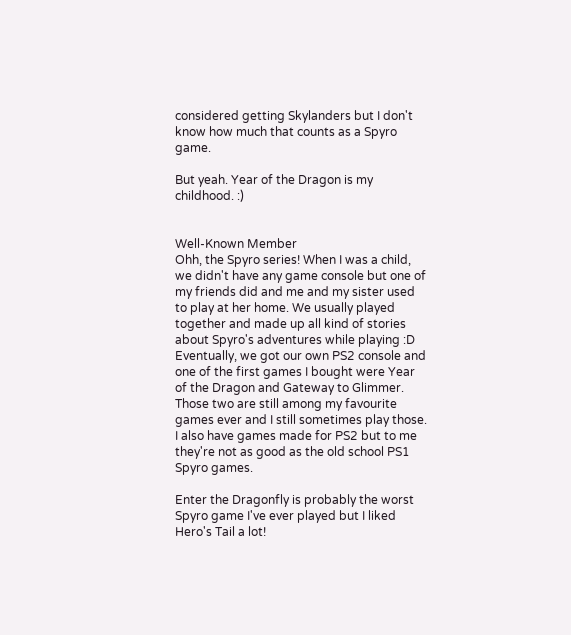considered getting Skylanders but I don't know how much that counts as a Spyro game.

But yeah. Year of the Dragon is my childhood. :)


Well-Known Member
Ohh, the Spyro series! When I was a child, we didn't have any game console but one of my friends did and me and my sister used to play at her home. We usually played together and made up all kind of stories about Spyro's adventures while playing :D Eventually, we got our own PS2 console and one of the first games I bought were Year of the Dragon and Gateway to Glimmer. Those two are still among my favourite games ever and I still sometimes play those. I also have games made for PS2 but to me they're not as good as the old school PS1 Spyro games.

Enter the Dragonfly is probably the worst Spyro game I've ever played but I liked Hero's Tail a lot!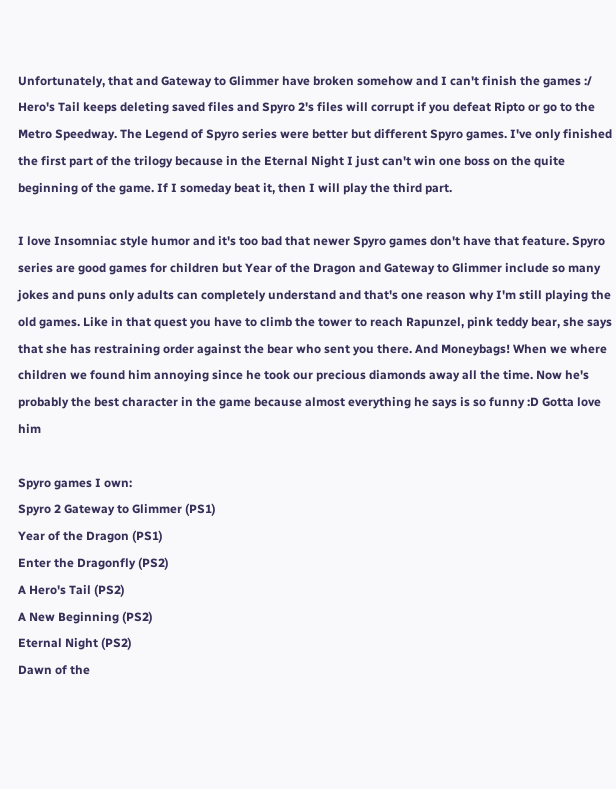Unfortunately, that and Gateway to Glimmer have broken somehow and I can't finish the games :/ Hero's Tail keeps deleting saved files and Spyro 2's files will corrupt if you defeat Ripto or go to the Metro Speedway. The Legend of Spyro series were better but different Spyro games. I've only finished the first part of the trilogy because in the Eternal Night I just can't win one boss on the quite beginning of the game. If I someday beat it, then I will play the third part.

I love Insomniac style humor and it's too bad that newer Spyro games don't have that feature. Spyro series are good games for children but Year of the Dragon and Gateway to Glimmer include so many jokes and puns only adults can completely understand and that's one reason why I'm still playing the old games. Like in that quest you have to climb the tower to reach Rapunzel, pink teddy bear, she says that she has restraining order against the bear who sent you there. And Moneybags! When we where children we found him annoying since he took our precious diamonds away all the time. Now he's probably the best character in the game because almost everything he says is so funny :D Gotta love him

Spyro games I own:
Spyro 2 Gateway to Glimmer (PS1)
Year of the Dragon (PS1)
Enter the Dragonfly (PS2)
A Hero's Tail (PS2)
A New Beginning (PS2)
Eternal Night (PS2)
Dawn of the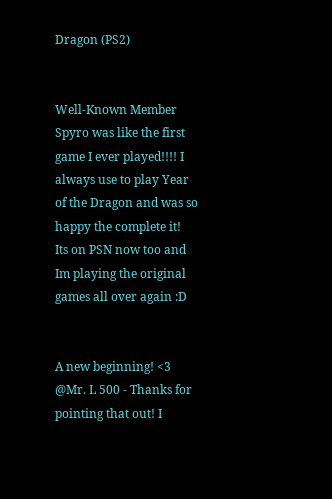Dragon (PS2)


Well-Known Member
Spyro was like the first game I ever played!!!! I always use to play Year of the Dragon and was so happy the complete it!
Its on PSN now too and Im playing the original games all over again :D


A new beginning! <3
@Mr. L 500 - Thanks for pointing that out! I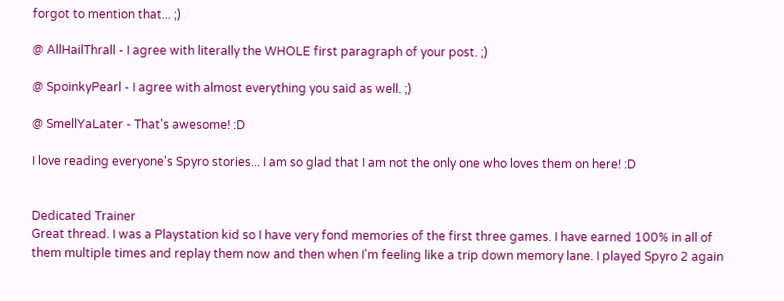forgot to mention that... ;)

@ AllHailThrall - I agree with literally the WHOLE first paragraph of your post. ;)

@ SpoinkyPearl - I agree with almost everything you said as well. ;)

@ SmellYaLater - That's awesome! :D

I love reading everyone's Spyro stories... I am so glad that I am not the only one who loves them on here! :D


Dedicated Trainer
Great thread. I was a Playstation kid so I have very fond memories of the first three games. I have earned 100% in all of them multiple times and replay them now and then when I'm feeling like a trip down memory lane. I played Spyro 2 again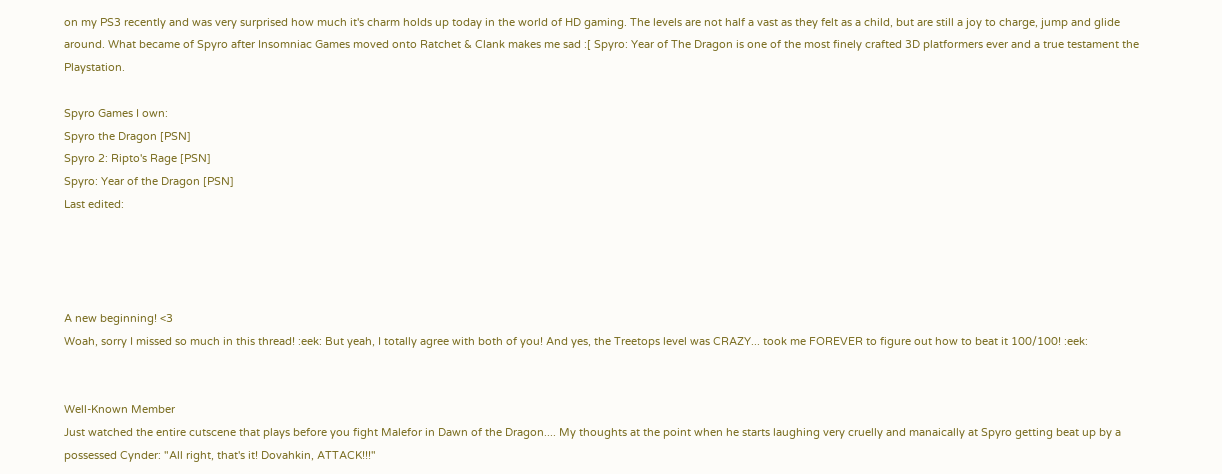on my PS3 recently and was very surprised how much it's charm holds up today in the world of HD gaming. The levels are not half a vast as they felt as a child, but are still a joy to charge, jump and glide around. What became of Spyro after Insomniac Games moved onto Ratchet & Clank makes me sad :[ Spyro: Year of The Dragon is one of the most finely crafted 3D platformers ever and a true testament the Playstation.

Spyro Games I own:
Spyro the Dragon [PSN]
Spyro 2: Ripto's Rage [PSN]
Spyro: Year of the Dragon [PSN]
Last edited:




A new beginning! <3
Woah, sorry I missed so much in this thread! :eek: But yeah, I totally agree with both of you! And yes, the Treetops level was CRAZY... took me FOREVER to figure out how to beat it 100/100! :eek:


Well-Known Member
Just watched the entire cutscene that plays before you fight Malefor in Dawn of the Dragon.... My thoughts at the point when he starts laughing very cruelly and manaically at Spyro getting beat up by a possessed Cynder: "All right, that's it! Dovahkin, ATTACK!!!"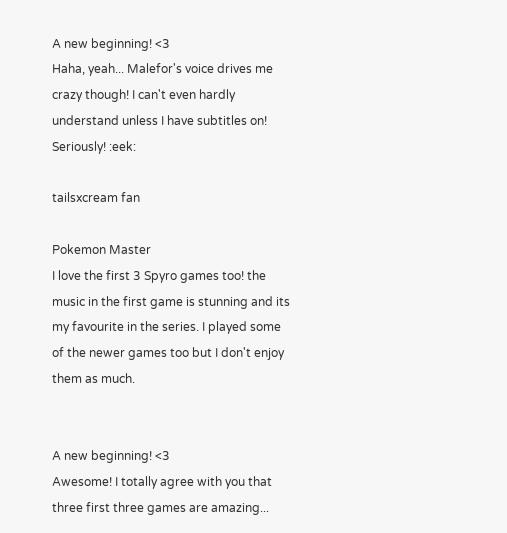A new beginning! <3
Haha, yeah... Malefor's voice drives me crazy though! I can't even hardly understand unless I have subtitles on! Seriously! :eek:

tailsxcream fan

Pokemon Master
I love the first 3 Spyro games too! the music in the first game is stunning and its my favourite in the series. I played some of the newer games too but I don't enjoy them as much.


A new beginning! <3
Awesome! I totally agree with you that three first three games are amazing...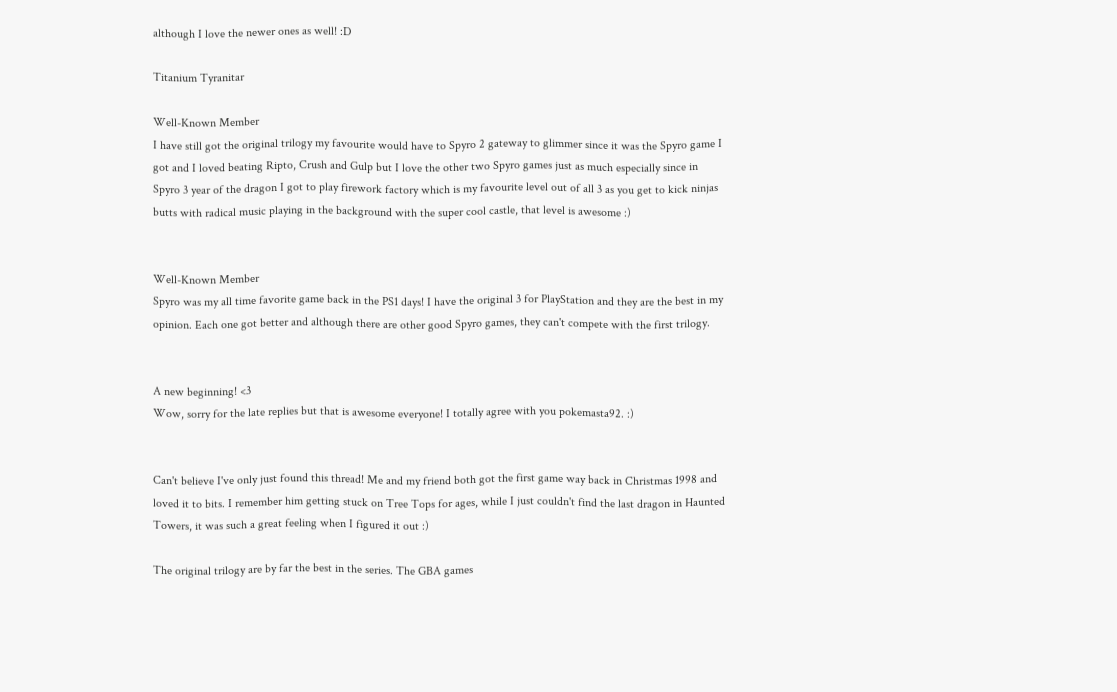although I love the newer ones as well! :D

Titanium Tyranitar

Well-Known Member
I have still got the original trilogy my favourite would have to Spyro 2 gateway to glimmer since it was the Spyro game I got and I loved beating Ripto, Crush and Gulp but I love the other two Spyro games just as much especially since in Spyro 3 year of the dragon I got to play firework factory which is my favourite level out of all 3 as you get to kick ninjas butts with radical music playing in the background with the super cool castle, that level is awesome :)


Well-Known Member
Spyro was my all time favorite game back in the PS1 days! I have the original 3 for PlayStation and they are the best in my opinion. Each one got better and although there are other good Spyro games, they can't compete with the first trilogy.


A new beginning! <3
Wow, sorry for the late replies but that is awesome everyone! I totally agree with you pokemasta92. :)


Can't believe I've only just found this thread! Me and my friend both got the first game way back in Christmas 1998 and loved it to bits. I remember him getting stuck on Tree Tops for ages, while I just couldn't find the last dragon in Haunted Towers, it was such a great feeling when I figured it out :)

The original trilogy are by far the best in the series. The GBA games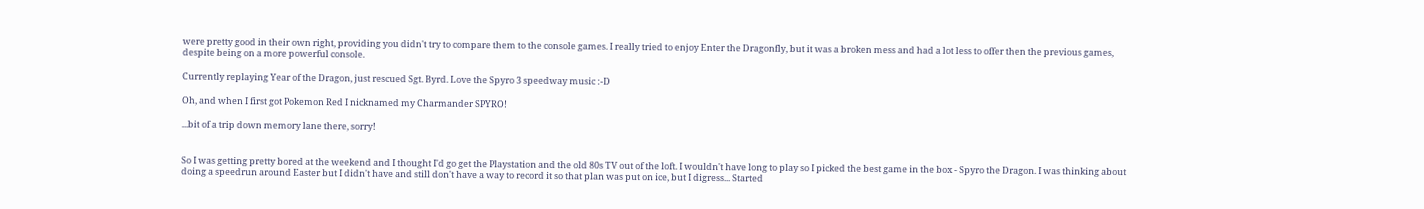were pretty good in their own right, providing you didn't try to compare them to the console games. I really tried to enjoy Enter the Dragonfly, but it was a broken mess and had a lot less to offer then the previous games, despite being on a more powerful console.

Currently replaying Year of the Dragon, just rescued Sgt. Byrd. Love the Spyro 3 speedway music :-D

Oh, and when I first got Pokemon Red I nicknamed my Charmander SPYRO!

...bit of a trip down memory lane there, sorry!


So I was getting pretty bored at the weekend and I thought I'd go get the Playstation and the old 80s TV out of the loft. I wouldn't have long to play so I picked the best game in the box - Spyro the Dragon. I was thinking about doing a speedrun around Easter but I didn't have and still don't have a way to record it so that plan was put on ice, but I digress... Started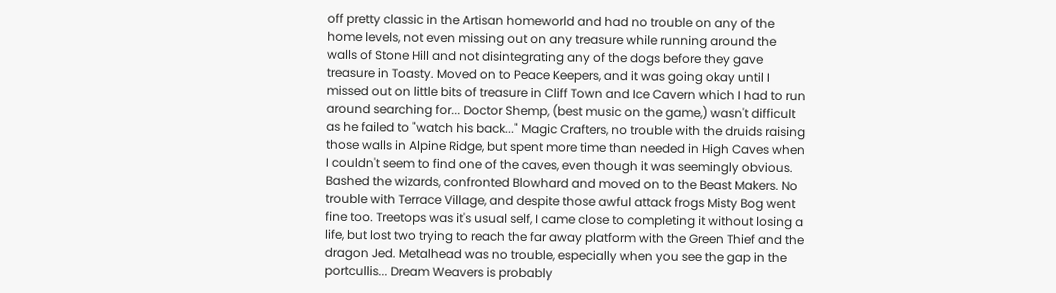off pretty classic in the Artisan homeworld and had no trouble on any of the home levels, not even missing out on any treasure while running around the walls of Stone Hill and not disintegrating any of the dogs before they gave treasure in Toasty. Moved on to Peace Keepers, and it was going okay until I missed out on little bits of treasure in Cliff Town and Ice Cavern which I had to run around searching for... Doctor Shemp, (best music on the game,) wasn't difficult as he failed to "watch his back..." Magic Crafters, no trouble with the druids raising those walls in Alpine Ridge, but spent more time than needed in High Caves when I couldn't seem to find one of the caves, even though it was seemingly obvious. Bashed the wizards, confronted Blowhard and moved on to the Beast Makers. No trouble with Terrace Village, and despite those awful attack frogs Misty Bog went fine too. Treetops was it's usual self, I came close to completing it without losing a life, but lost two trying to reach the far away platform with the Green Thief and the dragon Jed. Metalhead was no trouble, especially when you see the gap in the portcullis... Dream Weavers is probably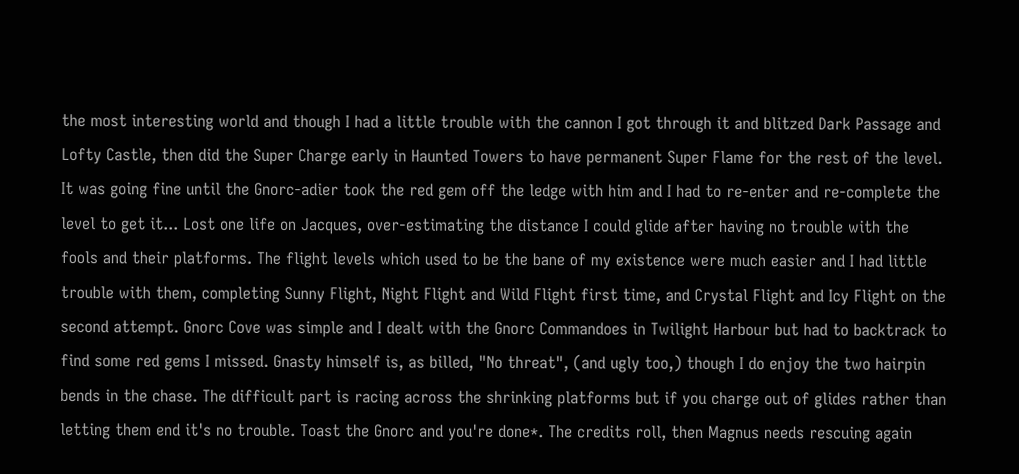the most interesting world and though I had a little trouble with the cannon I got through it and blitzed Dark Passage and Lofty Castle, then did the Super Charge early in Haunted Towers to have permanent Super Flame for the rest of the level. It was going fine until the Gnorc-adier took the red gem off the ledge with him and I had to re-enter and re-complete the level to get it... Lost one life on Jacques, over-estimating the distance I could glide after having no trouble with the fools and their platforms. The flight levels which used to be the bane of my existence were much easier and I had little trouble with them, completing Sunny Flight, Night Flight and Wild Flight first time, and Crystal Flight and Icy Flight on the second attempt. Gnorc Cove was simple and I dealt with the Gnorc Commandoes in Twilight Harbour but had to backtrack to find some red gems I missed. Gnasty himself is, as billed, "No threat", (and ugly too,) though I do enjoy the two hairpin bends in the chase. The difficult part is racing across the shrinking platforms but if you charge out of glides rather than letting them end it's no trouble. Toast the Gnorc and you're done*. The credits roll, then Magnus needs rescuing again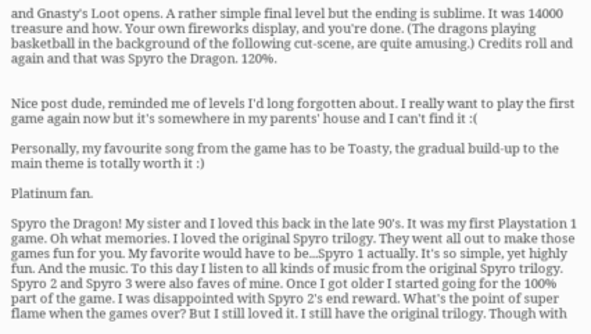and Gnasty's Loot opens. A rather simple final level but the ending is sublime. It was 14000 treasure and how. Your own fireworks display, and you're done. (The dragons playing basketball in the background of the following cut-scene, are quite amusing.) Credits roll and again and that was Spyro the Dragon. 120%.


Nice post dude, reminded me of levels I'd long forgotten about. I really want to play the first game again now but it's somewhere in my parents' house and I can't find it :(

Personally, my favourite song from the game has to be Toasty, the gradual build-up to the main theme is totally worth it :)

Platinum fan.

Spyro the Dragon! My sister and I loved this back in the late 90's. It was my first Playstation 1 game. Oh what memories. I loved the original Spyro trilogy. They went all out to make those games fun for you. My favorite would have to be...Spyro 1 actually. It's so simple, yet highly fun. And the music. To this day I listen to all kinds of music from the original Spyro trilogy. Spyro 2 and Spyro 3 were also faves of mine. Once I got older I started going for the 100% part of the game. I was disappointed with Spyro 2's end reward. What's the point of super flame when the games over? But I still loved it. I still have the original trilogy. Though with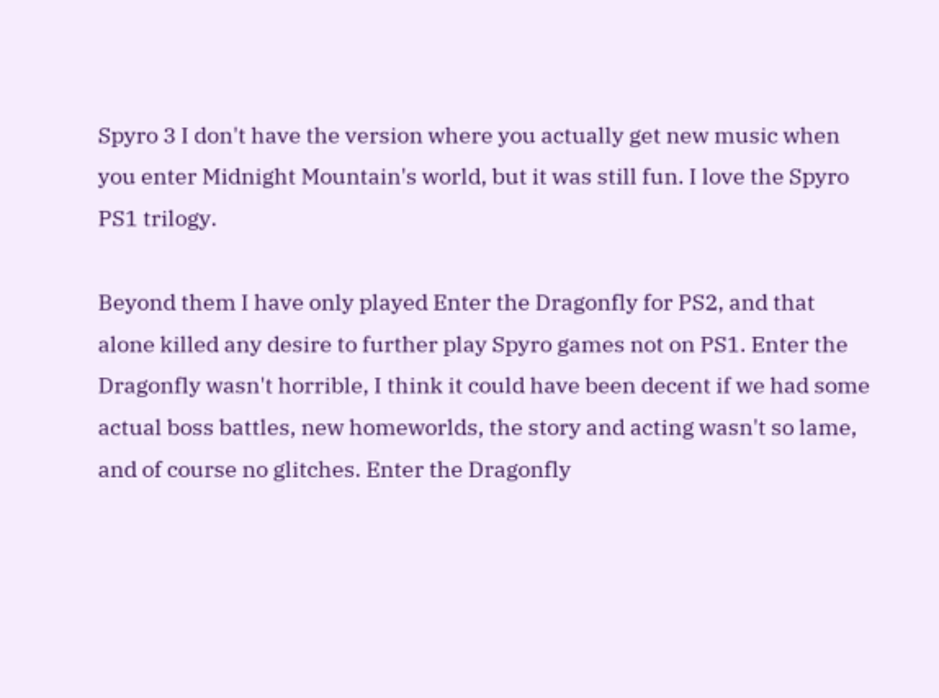Spyro 3 I don't have the version where you actually get new music when you enter Midnight Mountain's world, but it was still fun. I love the Spyro PS1 trilogy.

Beyond them I have only played Enter the Dragonfly for PS2, and that alone killed any desire to further play Spyro games not on PS1. Enter the Dragonfly wasn't horrible, I think it could have been decent if we had some actual boss battles, new homeworlds, the story and acting wasn't so lame, and of course no glitches. Enter the Dragonfly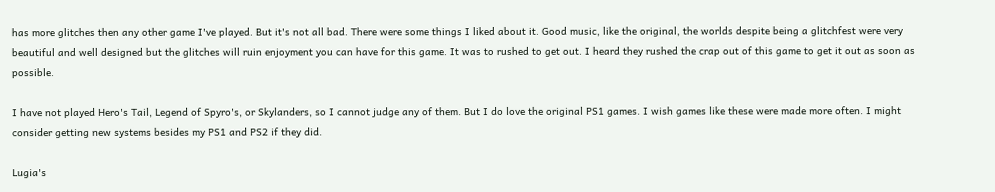has more glitches then any other game I've played. But it's not all bad. There were some things I liked about it. Good music, like the original, the worlds despite being a glitchfest were very beautiful and well designed but the glitches will ruin enjoyment you can have for this game. It was to rushed to get out. I heard they rushed the crap out of this game to get it out as soon as possible.

I have not played Hero's Tail, Legend of Spyro's, or Skylanders, so I cannot judge any of them. But I do love the original PS1 games. I wish games like these were made more often. I might consider getting new systems besides my PS1 and PS2 if they did.

Lugia's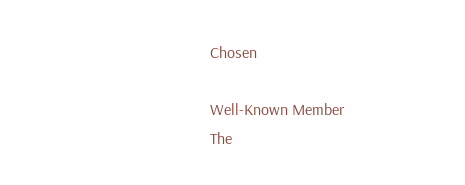Chosen

Well-Known Member
The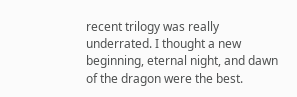recent trilogy was really underrated. I thought a new beginning, eternal night, and dawn of the dragon were the best.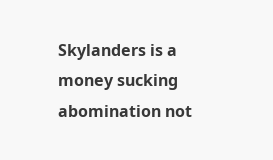Skylanders is a money sucking abomination not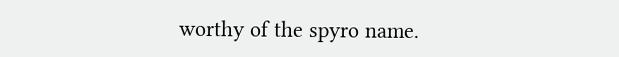worthy of the spyro name.